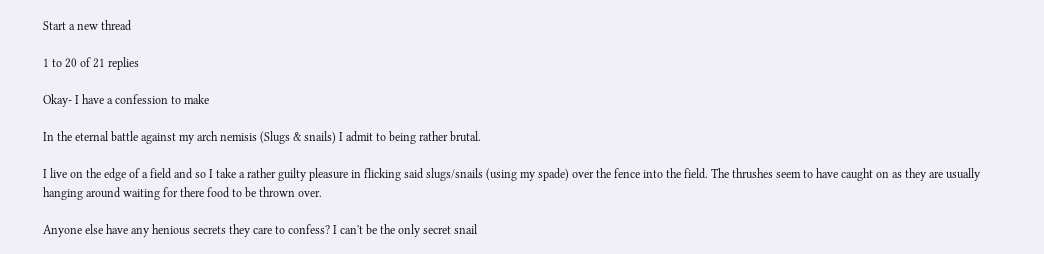Start a new thread

1 to 20 of 21 replies

Okay- I have a confession to make

In the eternal battle against my arch nemisis (Slugs & snails) I admit to being rather brutal.

I live on the edge of a field and so I take a rather guilty pleasure in flicking said slugs/snails (using my spade) over the fence into the field. The thrushes seem to have caught on as they are usually hanging around waiting for there food to be thrown over.

Anyone else have any henious secrets they care to confess? I can't be the only secret snail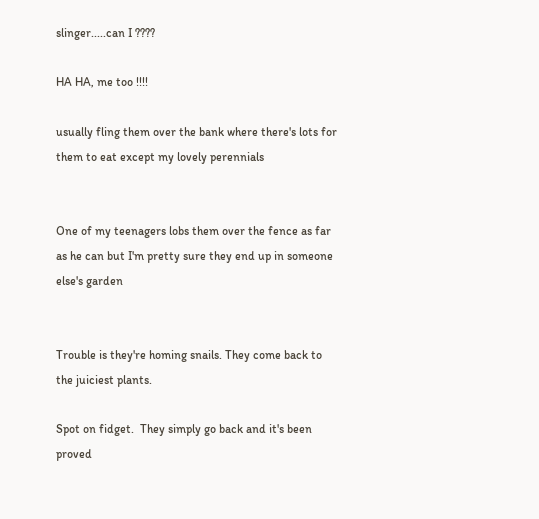slinger.....can I ????

HA HA, me too !!!!

usually fling them over the bank where there's lots for them to eat except my lovely perennials


One of my teenagers lobs them over the fence as far as he can but I'm pretty sure they end up in someone else's garden


Trouble is they're homing snails. They come back to the juiciest plants.

Spot on fidget.  They simply go back and it's been proved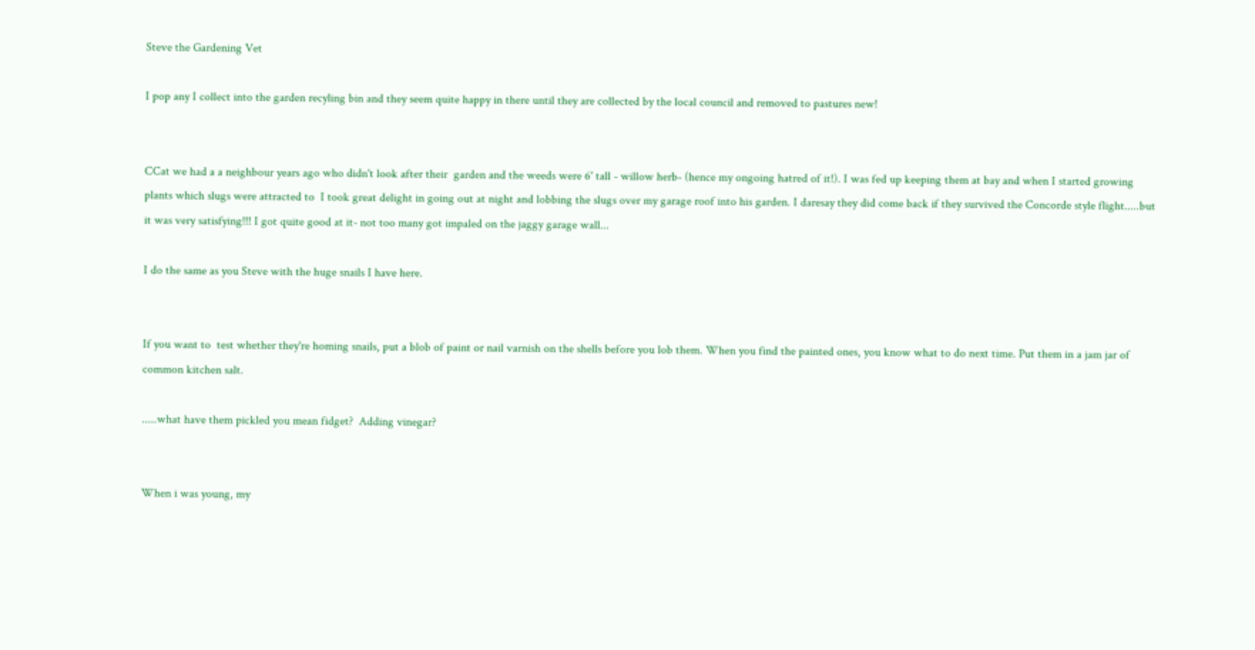Steve the Gardening Vet

I pop any I collect into the garden recyling bin and they seem quite happy in there until they are collected by the local council and removed to pastures new!


CCat we had a a neighbour years ago who didn't look after their  garden and the weeds were 6' tall - willow herb- (hence my ongoing hatred of it!). I was fed up keeping them at bay and when I started growing plants which slugs were attracted to  I took great delight in going out at night and lobbing the slugs over my garage roof into his garden. I daresay they did come back if they survived the Concorde style flight.....but it was very satisfying!!! I got quite good at it- not too many got impaled on the jaggy garage wall...

I do the same as you Steve with the huge snails I have here.


If you want to  test whether they're homing snails, put a blob of paint or nail varnish on the shells before you lob them. When you find the painted ones, you know what to do next time. Put them in a jam jar of  common kitchen salt.

.....what have them pickled you mean fidget?  Adding vinegar?


When i was young, my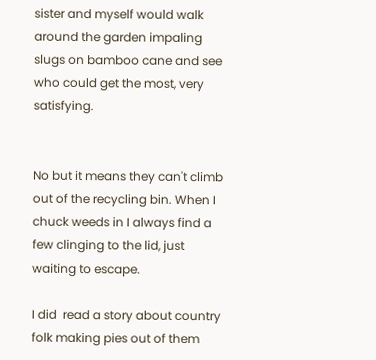sister and myself would walk around the garden impaling slugs on bamboo cane and see who could get the most, very satisfying.


No but it means they can't climb out of the recycling bin. When I chuck weeds in I always find a few clinging to the lid, just waiting to escape.

I did  read a story about country folk making pies out of them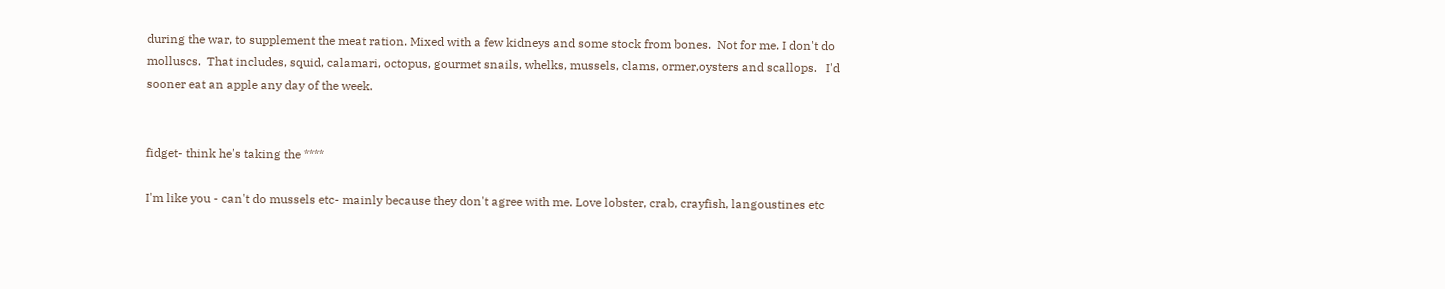during the war, to supplement the meat ration. Mixed with a few kidneys and some stock from bones.  Not for me. I don't do molluscs.  That includes, squid, calamari, octopus, gourmet snails, whelks, mussels, clams, ormer,oysters and scallops.   I'd sooner eat an apple any day of the week.


fidget- think he's taking the ****

I'm like you - can't do mussels etc- mainly because they don't agree with me. Love lobster, crab, crayfish, langoustines etc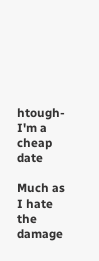htough- I'm a cheap date

Much as I hate the damage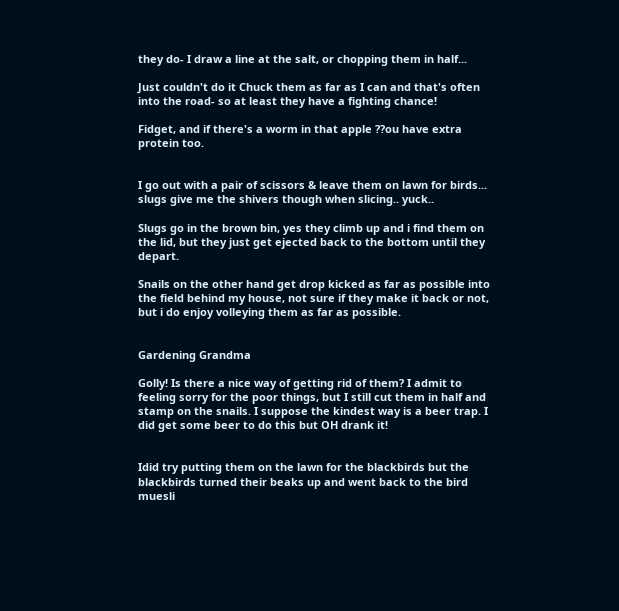they do- I draw a line at the salt, or chopping them in half...

Just couldn't do it Chuck them as far as I can and that's often into the road- so at least they have a fighting chance!

Fidget, and if there's a worm in that apple ??ou have extra protein too.


I go out with a pair of scissors & leave them on lawn for birds... slugs give me the shivers though when slicing.. yuck..

Slugs go in the brown bin, yes they climb up and i find them on the lid, but they just get ejected back to the bottom until they depart.

Snails on the other hand get drop kicked as far as possible into the field behind my house, not sure if they make it back or not, but i do enjoy volleying them as far as possible.


Gardening Grandma

Golly! Is there a nice way of getting rid of them? I admit to feeling sorry for the poor things, but I still cut them in half and stamp on the snails. I suppose the kindest way is a beer trap. I did get some beer to do this but OH drank it!


Idid try putting them on the lawn for the blackbirds but the blackbirds turned their beaks up and went back to the bird muesli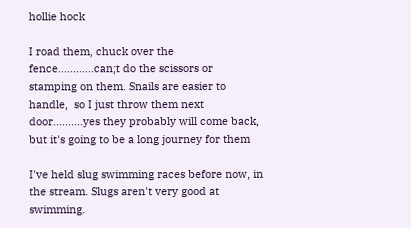hollie hock

I road them, chuck over the fence............can;t do the scissors or stamping on them. Snails are easier to handle,  so I just throw them next door..........yes they probably will come back, but it's going to be a long journey for them

I've held slug swimming races before now, in the stream. Slugs aren't very good at swimming.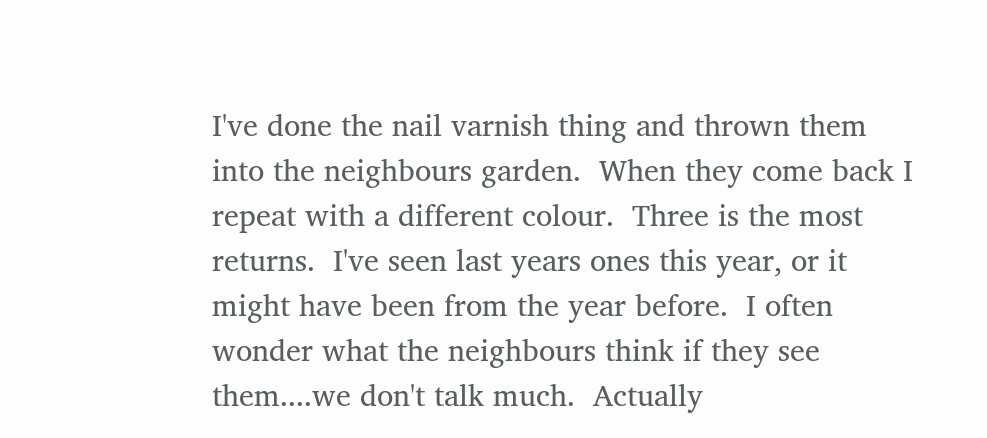I've done the nail varnish thing and thrown them into the neighbours garden.  When they come back I repeat with a different colour.  Three is the most returns.  I've seen last years ones this year, or it might have been from the year before.  I often wonder what the neighbours think if they see them....we don't talk much.  Actually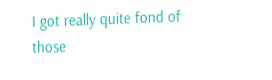I got really quite fond of those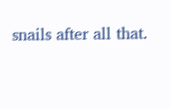snails after all that.